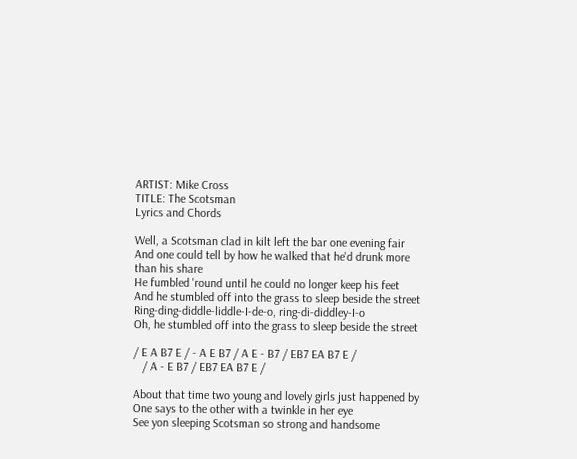ARTIST: Mike Cross
TITLE: The Scotsman
Lyrics and Chords

Well, a Scotsman clad in kilt left the bar one evening fair
And one could tell by how he walked that he'd drunk more than his share
He fumbled 'round until he could no longer keep his feet
And he stumbled off into the grass to sleep beside the street
Ring-ding-diddle-liddle-I-de-o, ring-di-diddley-I-o
Oh, he stumbled off into the grass to sleep beside the street

/ E A B7 E / - A E B7 / A E - B7 / EB7 EA B7 E /
   / A - E B7 / EB7 EA B7 E /

About that time two young and lovely girls just happened by
One says to the other with a twinkle in her eye
See yon sleeping Scotsman so strong and handsome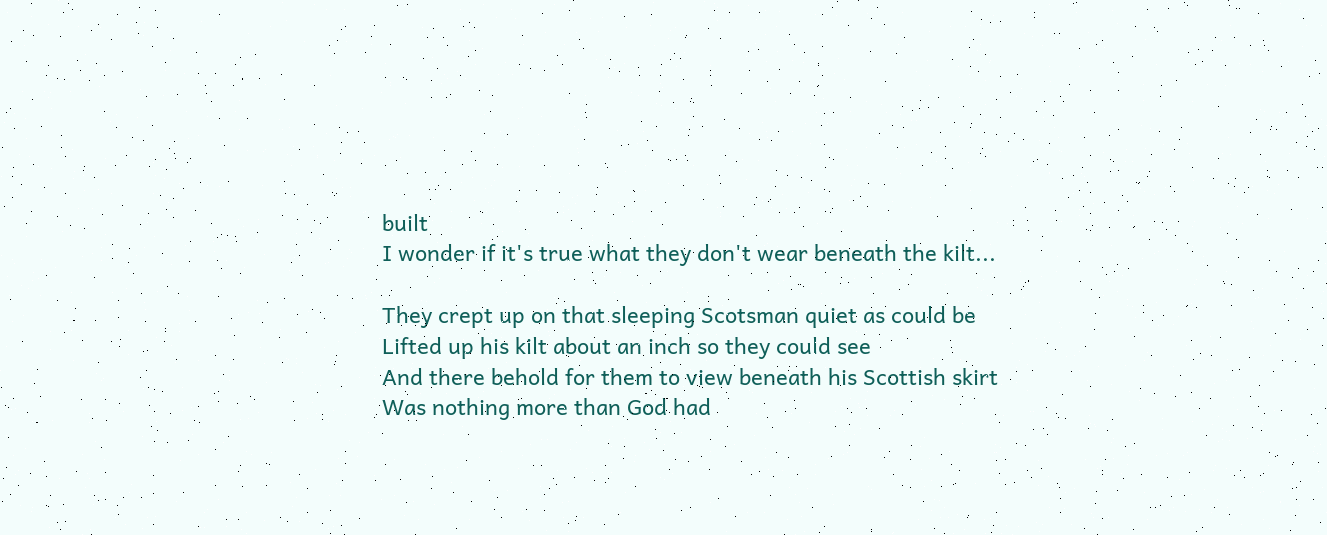built
I wonder if it's true what they don't wear beneath the kilt...

They crept up on that sleeping Scotsman quiet as could be
Lifted up his kilt about an inch so they could see
And there behold for them to view beneath his Scottish skirt
Was nothing more than God had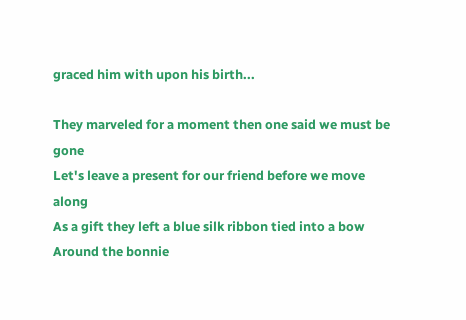graced him with upon his birth...

They marveled for a moment then one said we must be gone
Let's leave a present for our friend before we move along
As a gift they left a blue silk ribbon tied into a bow
Around the bonnie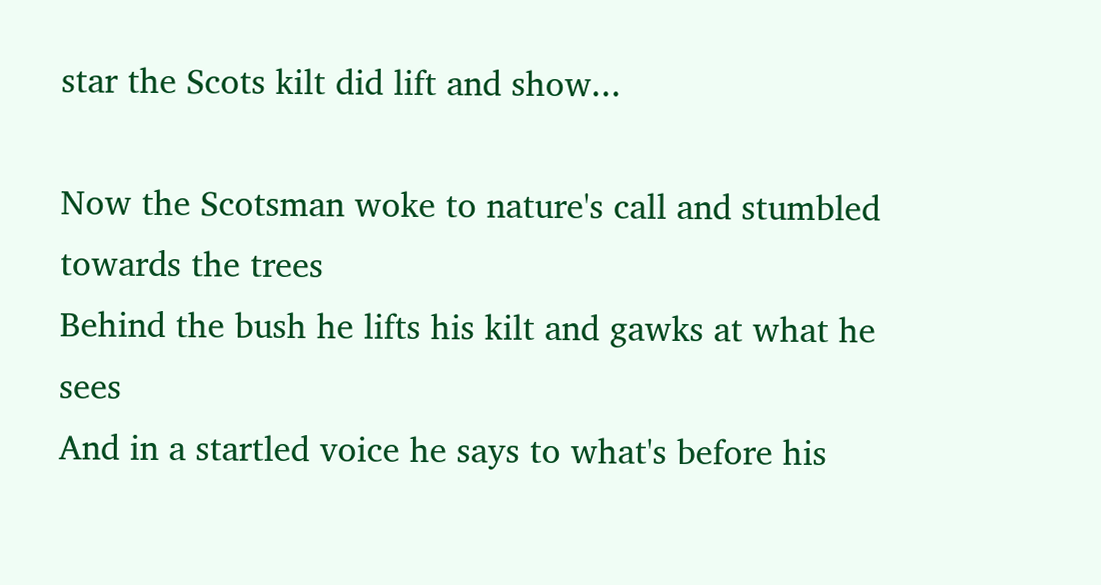star the Scots kilt did lift and show...

Now the Scotsman woke to nature's call and stumbled towards the trees
Behind the bush he lifts his kilt and gawks at what he sees
And in a startled voice he says to what's before his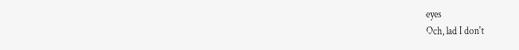eyes
Och, lad I don't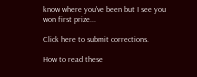know where you've been but I see you won first prize...

Click here to submit corrections.

How to read these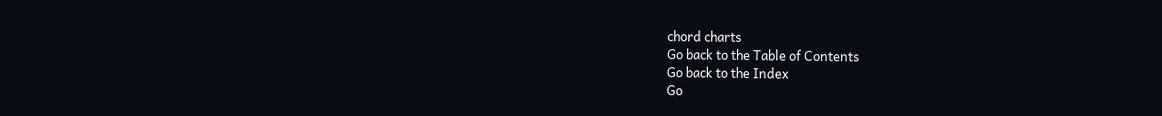chord charts
Go back to the Table of Contents
Go back to the Index
Go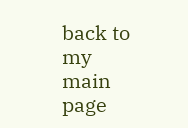back to my main page